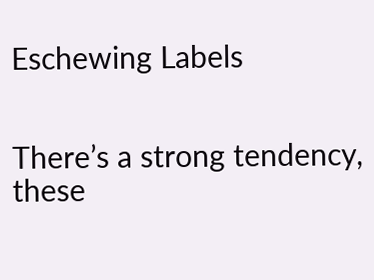Eschewing Labels


There’s a strong tendency, these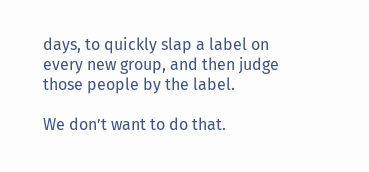days, to quickly slap a label on every new group, and then judge those people by the label.

We don’t want to do that.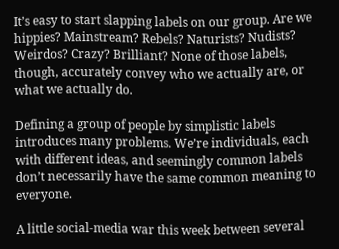It’s easy to start slapping labels on our group. Are we hippies? Mainstream? Rebels? Naturists? Nudists? Weirdos? Crazy? Brilliant? None of those labels, though, accurately convey who we actually are, or what we actually do.

Defining a group of people by simplistic labels introduces many problems. We’re individuals, each with different ideas, and seemingly common labels don’t necessarily have the same common meaning to everyone.

A little social-media war this week between several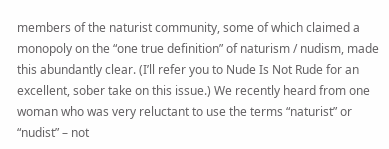members of the naturist community, some of which claimed a monopoly on the “one true definition” of naturism / nudism, made this abundantly clear. (I’ll refer you to Nude Is Not Rude for an excellent, sober take on this issue.) We recently heard from one woman who was very reluctant to use the terms “naturist” or “nudist” – not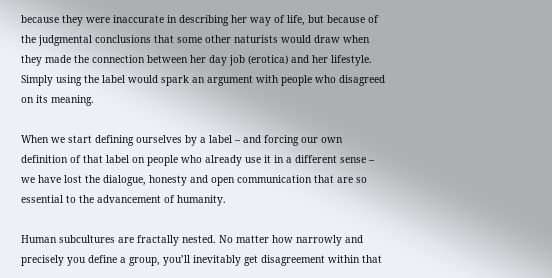because they were inaccurate in describing her way of life, but because of the judgmental conclusions that some other naturists would draw when they made the connection between her day job (erotica) and her lifestyle. Simply using the label would spark an argument with people who disagreed on its meaning.

When we start defining ourselves by a label – and forcing our own definition of that label on people who already use it in a different sense – we have lost the dialogue, honesty and open communication that are so essential to the advancement of humanity.

Human subcultures are fractally nested. No matter how narrowly and precisely you define a group, you’ll inevitably get disagreement within that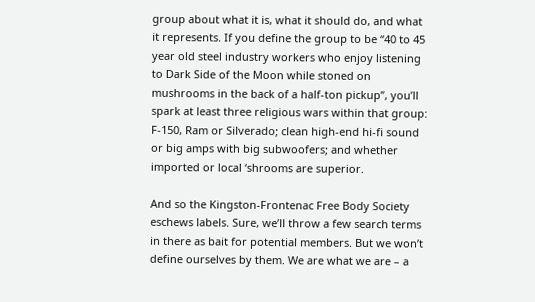group about what it is, what it should do, and what it represents. If you define the group to be “40 to 45 year old steel industry workers who enjoy listening to Dark Side of the Moon while stoned on mushrooms in the back of a half-ton pickup”, you’ll spark at least three religious wars within that group: F-150, Ram or Silverado; clean high-end hi-fi sound or big amps with big subwoofers; and whether imported or local ‘shrooms are superior.

And so the Kingston-Frontenac Free Body Society eschews labels. Sure, we’ll throw a few search terms in there as bait for potential members. But we won’t define ourselves by them. We are what we are – a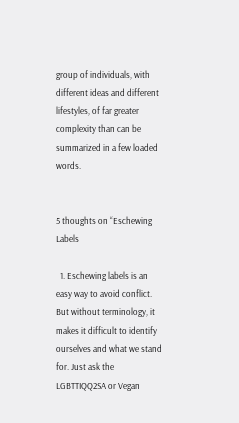group of individuals, with different ideas and different lifestyles, of far greater complexity than can be summarized in a few loaded words.


5 thoughts on “Eschewing Labels

  1. Eschewing labels is an easy way to avoid conflict. But without terminology, it makes it difficult to identify ourselves and what we stand for. Just ask the LGBTTIQQ2SA or Vegan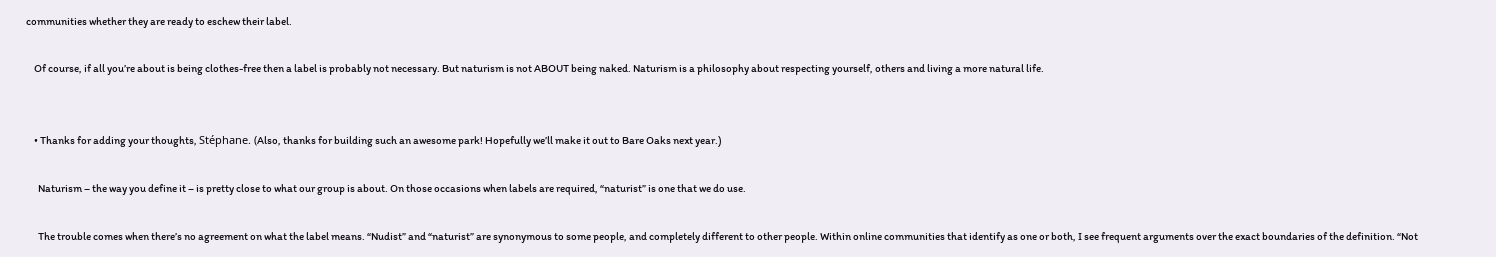communities whether they are ready to eschew their label.

    Of course, if all you’re about is being clothes-free then a label is probably not necessary. But naturism is not ABOUT being naked. Naturism is a philosophy about respecting yourself, others and living a more natural life.


    • Thanks for adding your thoughts, Stéphane. (Also, thanks for building such an awesome park! Hopefully we’ll make it out to Bare Oaks next year.)

      Naturism – the way you define it – is pretty close to what our group is about. On those occasions when labels are required, “naturist” is one that we do use.

      The trouble comes when there’s no agreement on what the label means. “Nudist” and “naturist” are synonymous to some people, and completely different to other people. Within online communities that identify as one or both, I see frequent arguments over the exact boundaries of the definition. “Not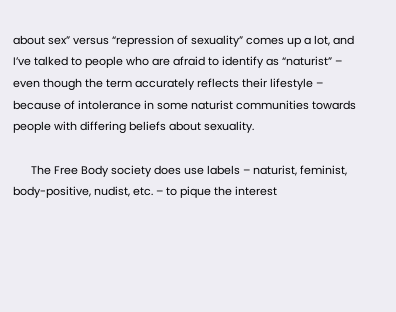about sex” versus “repression of sexuality” comes up a lot, and I’ve talked to people who are afraid to identify as “naturist” – even though the term accurately reflects their lifestyle – because of intolerance in some naturist communities towards people with differing beliefs about sexuality.

      The Free Body society does use labels – naturist, feminist, body-positive, nudist, etc. – to pique the interest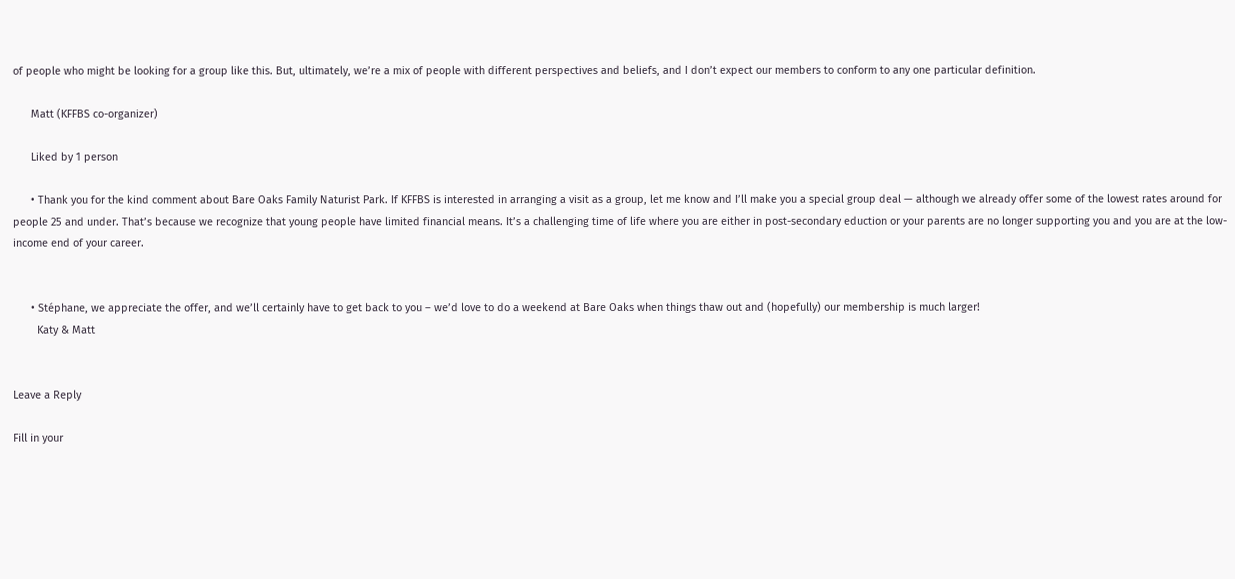of people who might be looking for a group like this. But, ultimately, we’re a mix of people with different perspectives and beliefs, and I don’t expect our members to conform to any one particular definition.

      Matt (KFFBS co-organizer)

      Liked by 1 person

      • Thank you for the kind comment about Bare Oaks Family Naturist Park. If KFFBS is interested in arranging a visit as a group, let me know and I’ll make you a special group deal — although we already offer some of the lowest rates around for people 25 and under. That’s because we recognize that young people have limited financial means. It’s a challenging time of life where you are either in post-secondary eduction or your parents are no longer supporting you and you are at the low-income end of your career.


      • Stéphane, we appreciate the offer, and we’ll certainly have to get back to you – we’d love to do a weekend at Bare Oaks when things thaw out and (hopefully) our membership is much larger!
        Katy & Matt


Leave a Reply

Fill in your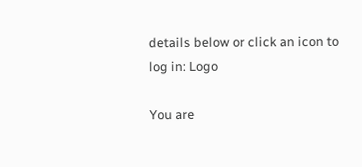details below or click an icon to log in: Logo

You are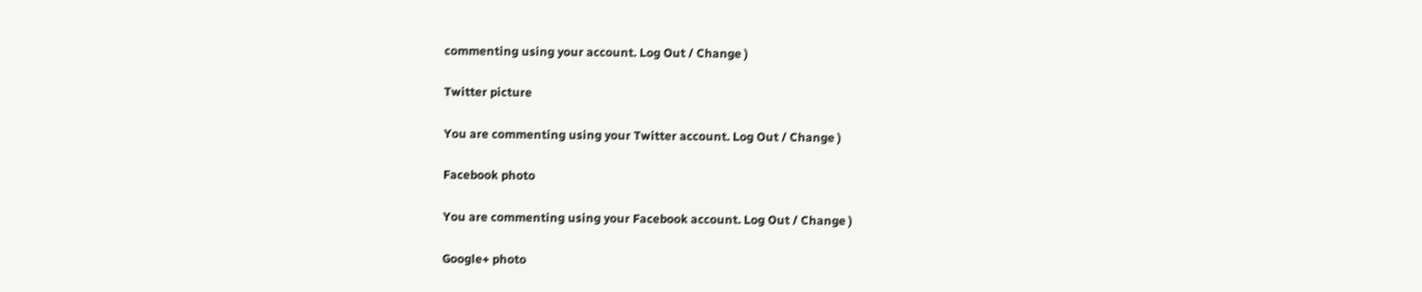commenting using your account. Log Out / Change )

Twitter picture

You are commenting using your Twitter account. Log Out / Change )

Facebook photo

You are commenting using your Facebook account. Log Out / Change )

Google+ photo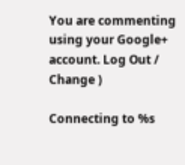You are commenting using your Google+ account. Log Out / Change )

Connecting to %s